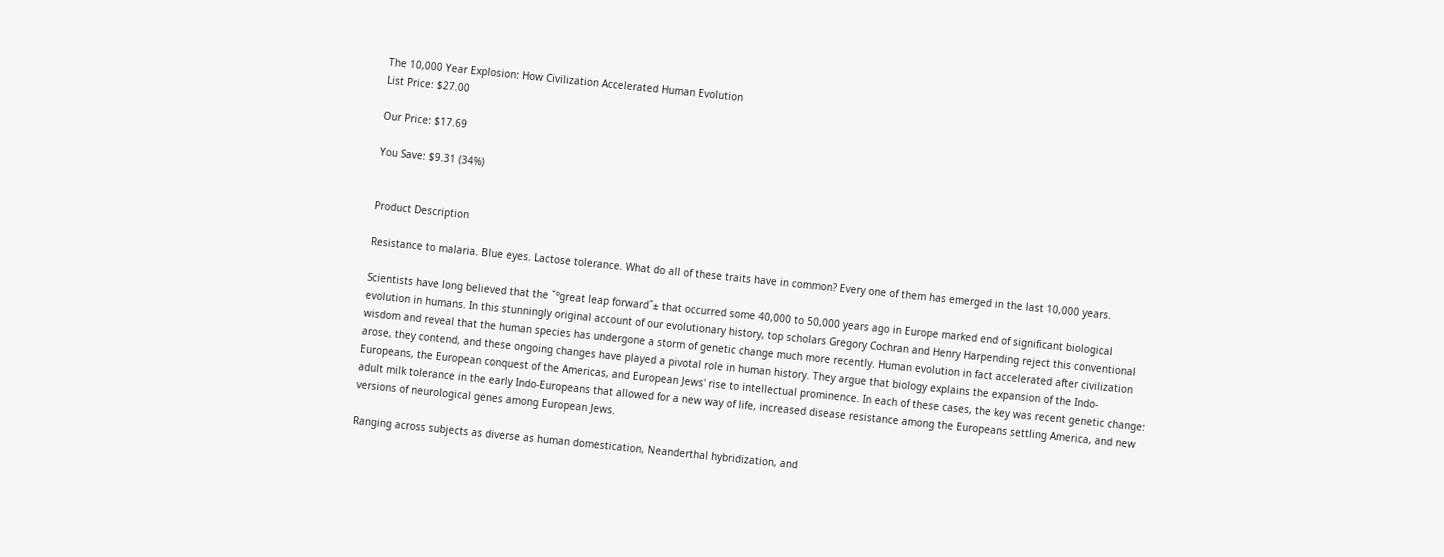The 10,000 Year Explosion: How Civilization Accelerated Human Evolution
List Price: $27.00

Our Price: $17.69

You Save: $9.31 (34%)


Product Description

Resistance to malaria. Blue eyes. Lactose tolerance. What do all of these traits have in common? Every one of them has emerged in the last 10,000 years.

Scientists have long believed that the ˇ°great leap forwardˇ± that occurred some 40,000 to 50,000 years ago in Europe marked end of significant biological evolution in humans. In this stunningly original account of our evolutionary history, top scholars Gregory Cochran and Henry Harpending reject this conventional wisdom and reveal that the human species has undergone a storm of genetic change much more recently. Human evolution in fact accelerated after civilization arose, they contend, and these ongoing changes have played a pivotal role in human history. They argue that biology explains the expansion of the Indo-Europeans, the European conquest of the Americas, and European Jews' rise to intellectual prominence. In each of these cases, the key was recent genetic change: adult milk tolerance in the early Indo-Europeans that allowed for a new way of life, increased disease resistance among the Europeans settling America, and new versions of neurological genes among European Jews.

Ranging across subjects as diverse as human domestication, Neanderthal hybridization, and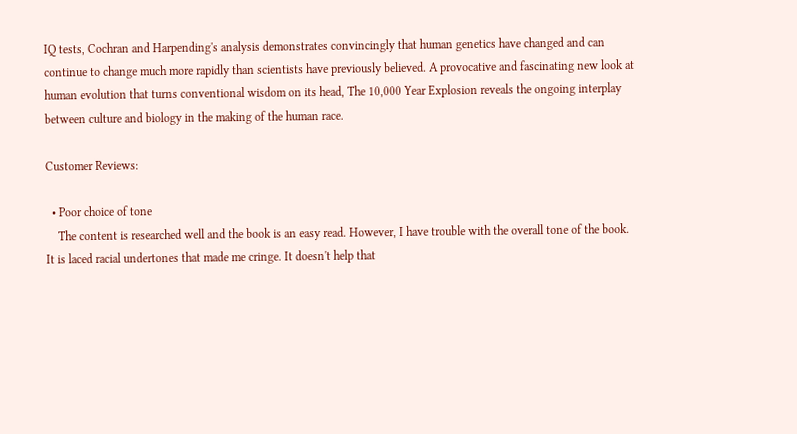IQ tests, Cochran and Harpending's analysis demonstrates convincingly that human genetics have changed and can continue to change much more rapidly than scientists have previously believed. A provocative and fascinating new look at human evolution that turns conventional wisdom on its head, The 10,000 Year Explosion reveals the ongoing interplay between culture and biology in the making of the human race.

Customer Reviews:

  • Poor choice of tone
    The content is researched well and the book is an easy read. However, I have trouble with the overall tone of the book. It is laced racial undertones that made me cringe. It doesn't help that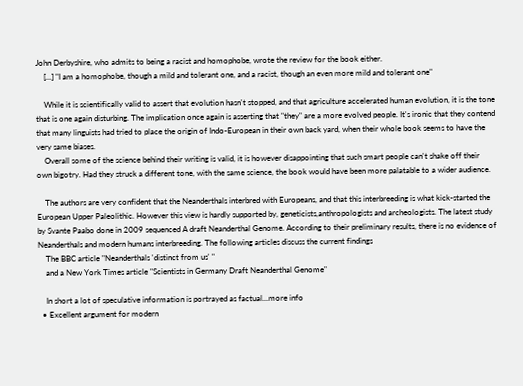John Derbyshire, who admits to being a racist and homophobe, wrote the review for the book either.
    [...] "I am a homophobe, though a mild and tolerant one, and a racist, though an even more mild and tolerant one"

    While it is scientifically valid to assert that evolution hasn't stopped, and that agriculture accelerated human evolution, it is the tone that is one again disturbing. The implication once again is asserting that "they" are a more evolved people. It's ironic that they contend that many linguists had tried to place the origin of Indo-European in their own back yard, when their whole book seems to have the very same biases.
    Overall some of the science behind their writing is valid, it is however disappointing that such smart people can't shake off their own bigotry. Had they struck a different tone, with the same science, the book would have been more palatable to a wider audience.

    The authors are very confident that the Neanderthals interbred with Europeans, and that this interbreeding is what kick-started the European Upper Paleolithic. However this view is hardly supported by, geneticists,anthropologists and archeologists. The latest study by Svante Paabo done in 2009 sequenced A draft Neanderthal Genome. According to their preliminary results, there is no evidence of Neanderthals and modern humans interbreeding. The following articles discuss the current findings
    The BBC article "Neanderthals 'distinct from us' "
    and a New York Times article "Scientists in Germany Draft Neanderthal Genome"

    In short a lot of speculative information is portrayed as factual...more info
  • Excellent argument for modern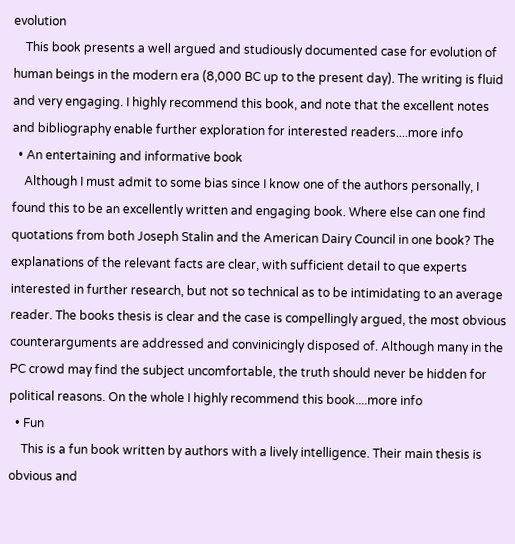evolution
    This book presents a well argued and studiously documented case for evolution of human beings in the modern era (8,000 BC up to the present day). The writing is fluid and very engaging. I highly recommend this book, and note that the excellent notes and bibliography enable further exploration for interested readers....more info
  • An entertaining and informative book
    Although I must admit to some bias since I know one of the authors personally, I found this to be an excellently written and engaging book. Where else can one find quotations from both Joseph Stalin and the American Dairy Council in one book? The explanations of the relevant facts are clear, with sufficient detail to que experts interested in further research, but not so technical as to be intimidating to an average reader. The books thesis is clear and the case is compellingly argued, the most obvious counterarguments are addressed and convinicingly disposed of. Although many in the PC crowd may find the subject uncomfortable, the truth should never be hidden for political reasons. On the whole I highly recommend this book....more info
  • Fun
    This is a fun book written by authors with a lively intelligence. Their main thesis is obvious and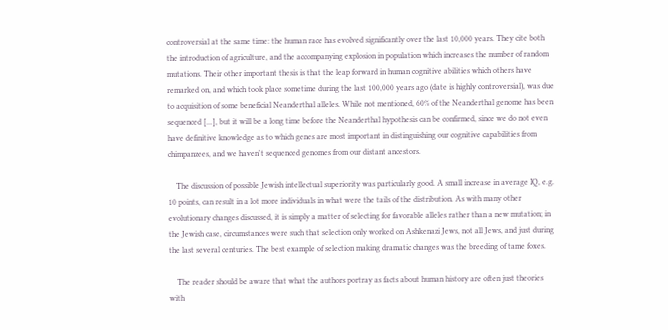controversial at the same time: the human race has evolved significantly over the last 10,000 years. They cite both the introduction of agriculture, and the accompanying explosion in population which increases the number of random mutations. Their other important thesis is that the leap forward in human cognitive abilities which others have remarked on, and which took place sometime during the last 100,000 years ago (date is highly controversial), was due to acquisition of some beneficial Neanderthal alleles. While not mentioned, 60% of the Neanderthal genome has been sequenced [...], but it will be a long time before the Neanderthal hypothesis can be confirmed, since we do not even have definitive knowledge as to which genes are most important in distinguishing our cognitive capabilities from chimpanzees, and we haven't sequenced genomes from our distant ancestors.

    The discussion of possible Jewish intellectual superiority was particularly good. A small increase in average IQ, e.g. 10 points, can result in a lot more individuals in what were the tails of the distribution. As with many other evolutionary changes discussed, it is simply a matter of selecting for favorable alleles rather than a new mutation; in the Jewish case, circumstances were such that selection only worked on Ashkenazi Jews, not all Jews, and just during the last several centuries. The best example of selection making dramatic changes was the breeding of tame foxes.

    The reader should be aware that what the authors portray as facts about human history are often just theories with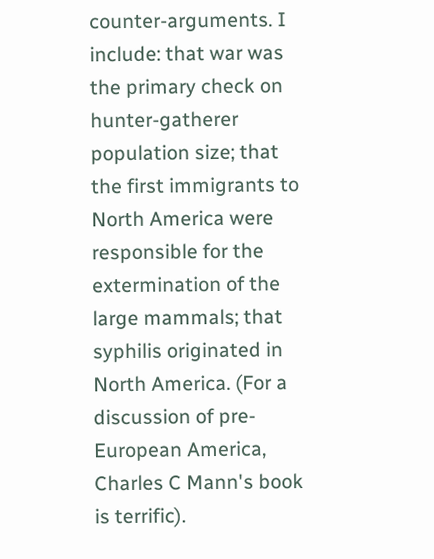counter-arguments. I include: that war was the primary check on hunter-gatherer population size; that the first immigrants to North America were responsible for the extermination of the large mammals; that syphilis originated in North America. (For a discussion of pre-European America, Charles C Mann's book is terrific).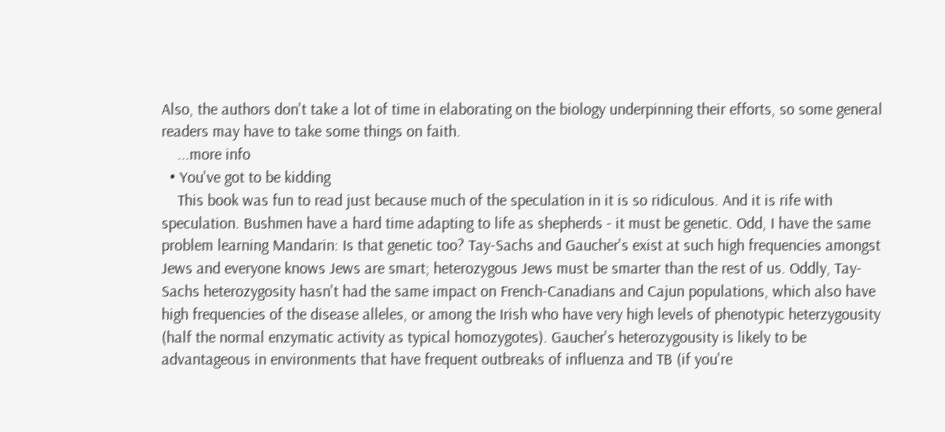Also, the authors don't take a lot of time in elaborating on the biology underpinning their efforts, so some general readers may have to take some things on faith.
    ...more info
  • You've got to be kidding
    This book was fun to read just because much of the speculation in it is so ridiculous. And it is rife with speculation. Bushmen have a hard time adapting to life as shepherds - it must be genetic. Odd, I have the same problem learning Mandarin: Is that genetic too? Tay-Sachs and Gaucher's exist at such high frequencies amongst Jews and everyone knows Jews are smart; heterozygous Jews must be smarter than the rest of us. Oddly, Tay-Sachs heterozygosity hasn't had the same impact on French-Canadians and Cajun populations, which also have high frequencies of the disease alleles, or among the Irish who have very high levels of phenotypic heterzygousity (half the normal enzymatic activity as typical homozygotes). Gaucher's heterozygousity is likely to be advantageous in environments that have frequent outbreaks of influenza and TB (if you're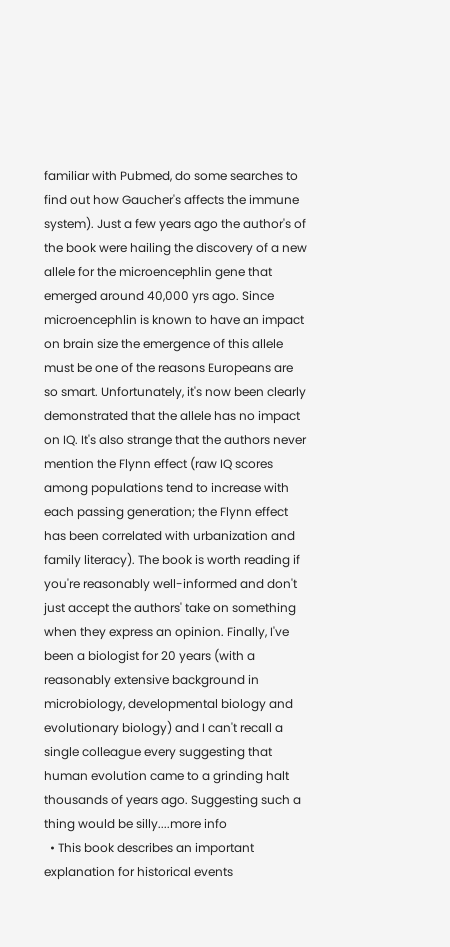familiar with Pubmed, do some searches to find out how Gaucher's affects the immune system). Just a few years ago the author's of the book were hailing the discovery of a new allele for the microencephlin gene that emerged around 40,000 yrs ago. Since microencephlin is known to have an impact on brain size the emergence of this allele must be one of the reasons Europeans are so smart. Unfortunately, it's now been clearly demonstrated that the allele has no impact on IQ. It's also strange that the authors never mention the Flynn effect (raw IQ scores among populations tend to increase with each passing generation; the Flynn effect has been correlated with urbanization and family literacy). The book is worth reading if you're reasonably well-informed and don't just accept the authors' take on something when they express an opinion. Finally, I've been a biologist for 20 years (with a reasonably extensive background in microbiology, developmental biology and evolutionary biology) and I can't recall a single colleague every suggesting that human evolution came to a grinding halt thousands of years ago. Suggesting such a thing would be silly....more info
  • This book describes an important explanation for historical events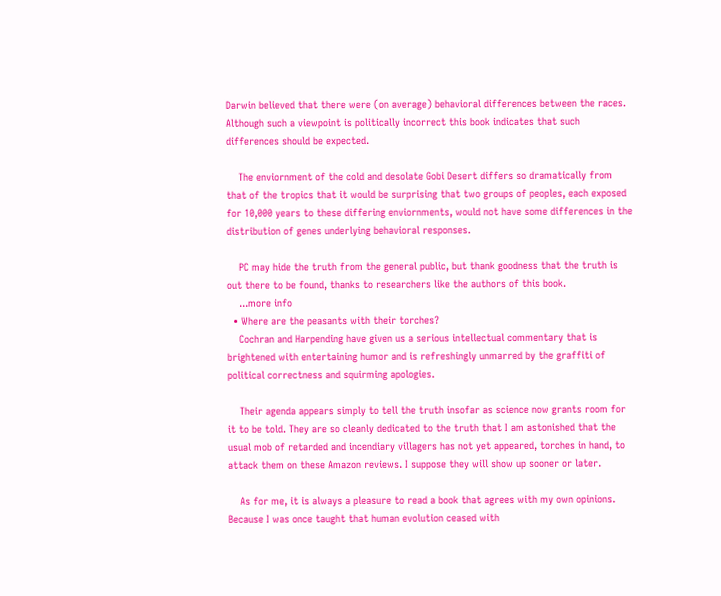Darwin believed that there were (on average) behavioral differences between the races. Although such a viewpoint is politically incorrect this book indicates that such differences should be expected.

    The enviornment of the cold and desolate Gobi Desert differs so dramatically from that of the tropics that it would be surprising that two groups of peoples, each exposed for 10,000 years to these differing enviornments, would not have some differences in the distribution of genes underlying behavioral responses.

    PC may hide the truth from the general public, but thank goodness that the truth is out there to be found, thanks to researchers like the authors of this book.
    ...more info
  • Where are the peasants with their torches?
    Cochran and Harpending have given us a serious intellectual commentary that is brightened with entertaining humor and is refreshingly unmarred by the graffiti of political correctness and squirming apologies.

    Their agenda appears simply to tell the truth insofar as science now grants room for it to be told. They are so cleanly dedicated to the truth that I am astonished that the usual mob of retarded and incendiary villagers has not yet appeared, torches in hand, to attack them on these Amazon reviews. I suppose they will show up sooner or later.

    As for me, it is always a pleasure to read a book that agrees with my own opinions. Because I was once taught that human evolution ceased with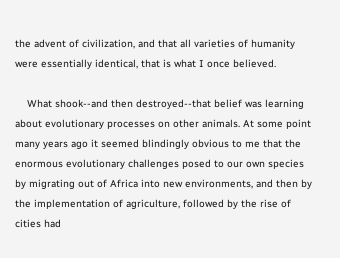the advent of civilization, and that all varieties of humanity were essentially identical, that is what I once believed.

    What shook--and then destroyed--that belief was learning about evolutionary processes on other animals. At some point many years ago it seemed blindingly obvious to me that the enormous evolutionary challenges posed to our own species by migrating out of Africa into new environments, and then by the implementation of agriculture, followed by the rise of cities had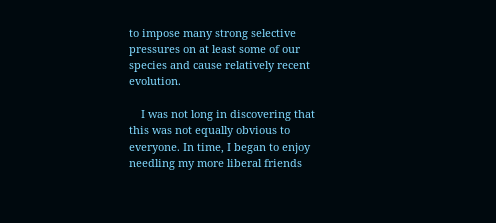to impose many strong selective pressures on at least some of our species and cause relatively recent evolution.

    I was not long in discovering that this was not equally obvious to everyone. In time, I began to enjoy needling my more liberal friends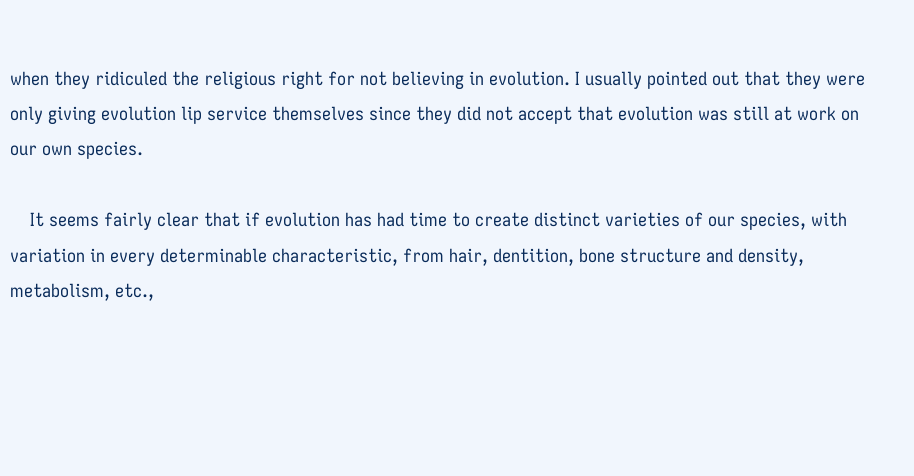when they ridiculed the religious right for not believing in evolution. I usually pointed out that they were only giving evolution lip service themselves since they did not accept that evolution was still at work on our own species.

    It seems fairly clear that if evolution has had time to create distinct varieties of our species, with variation in every determinable characteristic, from hair, dentition, bone structure and density, metabolism, etc.,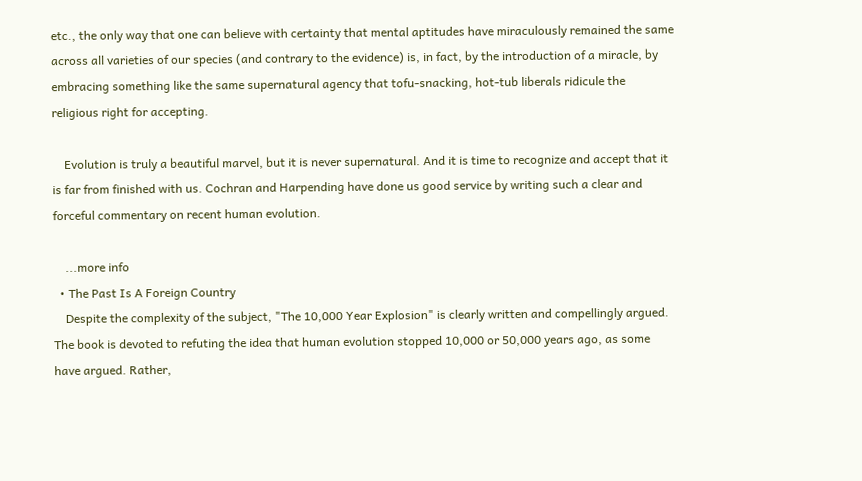etc., the only way that one can believe with certainty that mental aptitudes have miraculously remained the same across all varieties of our species (and contrary to the evidence) is, in fact, by the introduction of a miracle, by embracing something like the same supernatural agency that tofu-snacking, hot-tub liberals ridicule the religious right for accepting.

    Evolution is truly a beautiful marvel, but it is never supernatural. And it is time to recognize and accept that it is far from finished with us. Cochran and Harpending have done us good service by writing such a clear and forceful commentary on recent human evolution.

    ...more info
  • The Past Is A Foreign Country
    Despite the complexity of the subject, "The 10,000 Year Explosion" is clearly written and compellingly argued. The book is devoted to refuting the idea that human evolution stopped 10,000 or 50,000 years ago, as some have argued. Rather,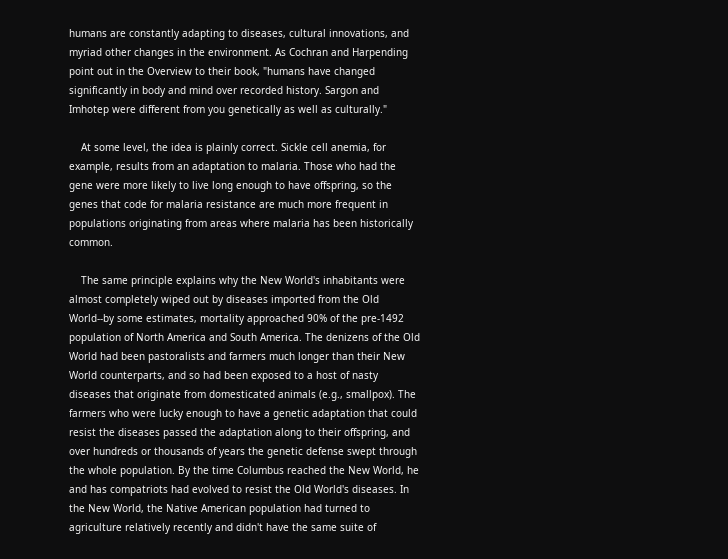humans are constantly adapting to diseases, cultural innovations, and myriad other changes in the environment. As Cochran and Harpending point out in the Overview to their book, "humans have changed significantly in body and mind over recorded history. Sargon and Imhotep were different from you genetically as well as culturally."

    At some level, the idea is plainly correct. Sickle cell anemia, for example, results from an adaptation to malaria. Those who had the gene were more likely to live long enough to have offspring, so the genes that code for malaria resistance are much more frequent in populations originating from areas where malaria has been historically common.

    The same principle explains why the New World's inhabitants were almost completely wiped out by diseases imported from the Old World--by some estimates, mortality approached 90% of the pre-1492 population of North America and South America. The denizens of the Old World had been pastoralists and farmers much longer than their New World counterparts, and so had been exposed to a host of nasty diseases that originate from domesticated animals (e.g., smallpox). The farmers who were lucky enough to have a genetic adaptation that could resist the diseases passed the adaptation along to their offspring, and over hundreds or thousands of years the genetic defense swept through the whole population. By the time Columbus reached the New World, he and has compatriots had evolved to resist the Old World's diseases. In the New World, the Native American population had turned to agriculture relatively recently and didn't have the same suite of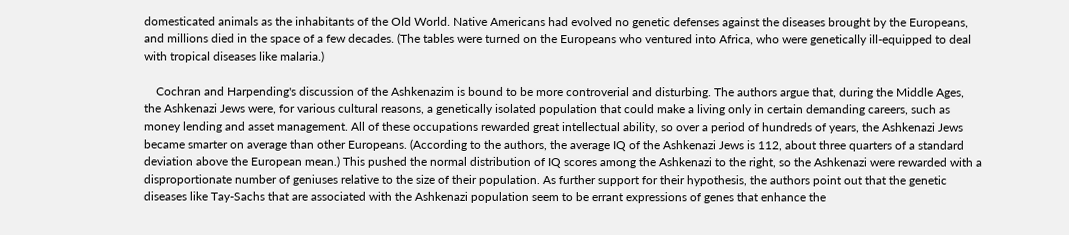domesticated animals as the inhabitants of the Old World. Native Americans had evolved no genetic defenses against the diseases brought by the Europeans, and millions died in the space of a few decades. (The tables were turned on the Europeans who ventured into Africa, who were genetically ill-equipped to deal with tropical diseases like malaria.)

    Cochran and Harpending's discussion of the Ashkenazim is bound to be more controverial and disturbing. The authors argue that, during the Middle Ages, the Ashkenazi Jews were, for various cultural reasons, a genetically isolated population that could make a living only in certain demanding careers, such as money lending and asset management. All of these occupations rewarded great intellectual ability, so over a period of hundreds of years, the Ashkenazi Jews became smarter on average than other Europeans. (According to the authors, the average IQ of the Ashkenazi Jews is 112, about three quarters of a standard deviation above the European mean.) This pushed the normal distribution of IQ scores among the Ashkenazi to the right, so the Ashkenazi were rewarded with a disproportionate number of geniuses relative to the size of their population. As further support for their hypothesis, the authors point out that the genetic diseases like Tay-Sachs that are associated with the Ashkenazi population seem to be errant expressions of genes that enhance the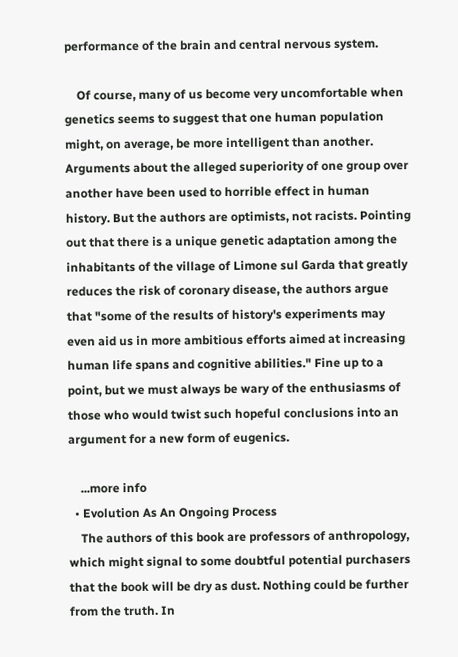performance of the brain and central nervous system.

    Of course, many of us become very uncomfortable when genetics seems to suggest that one human population might, on average, be more intelligent than another. Arguments about the alleged superiority of one group over another have been used to horrible effect in human history. But the authors are optimists, not racists. Pointing out that there is a unique genetic adaptation among the inhabitants of the village of Limone sul Garda that greatly reduces the risk of coronary disease, the authors argue that "some of the results of history's experiments may even aid us in more ambitious efforts aimed at increasing human life spans and cognitive abilities." Fine up to a point, but we must always be wary of the enthusiasms of those who would twist such hopeful conclusions into an argument for a new form of eugenics.

    ...more info
  • Evolution As An Ongoing Process
    The authors of this book are professors of anthropology, which might signal to some doubtful potential purchasers that the book will be dry as dust. Nothing could be further from the truth. In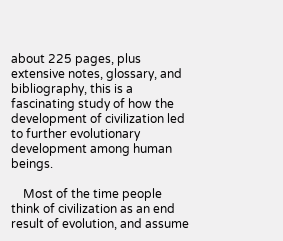about 225 pages, plus extensive notes, glossary, and bibliography, this is a fascinating study of how the development of civilization led to further evolutionary development among human beings.

    Most of the time people think of civilization as an end result of evolution, and assume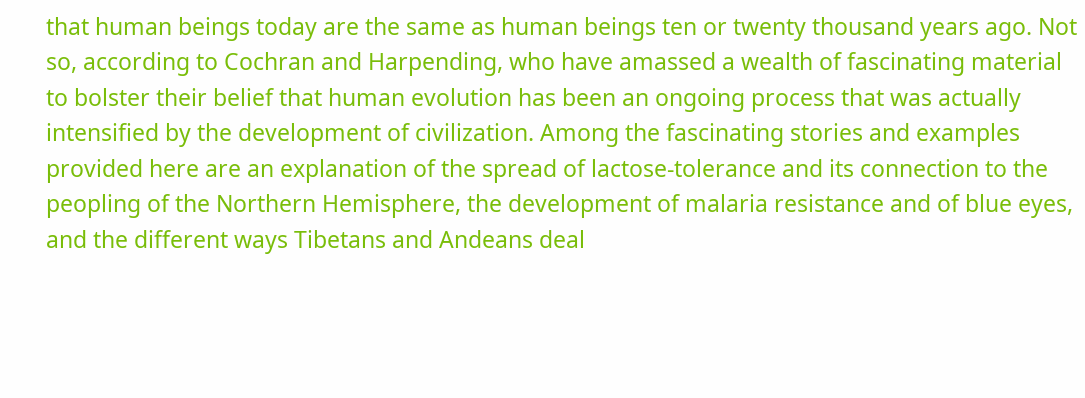that human beings today are the same as human beings ten or twenty thousand years ago. Not so, according to Cochran and Harpending, who have amassed a wealth of fascinating material to bolster their belief that human evolution has been an ongoing process that was actually intensified by the development of civilization. Among the fascinating stories and examples provided here are an explanation of the spread of lactose-tolerance and its connection to the peopling of the Northern Hemisphere, the development of malaria resistance and of blue eyes, and the different ways Tibetans and Andeans deal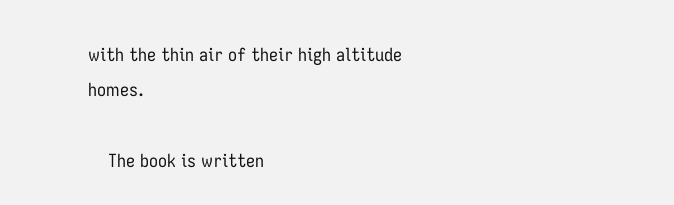with the thin air of their high altitude homes.

    The book is written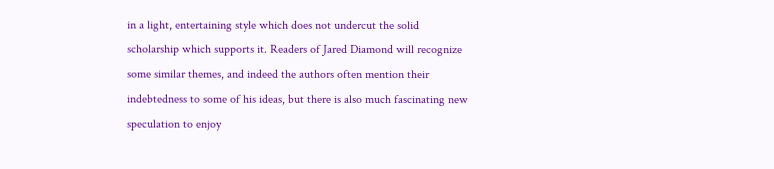in a light, entertaining style which does not undercut the solid scholarship which supports it. Readers of Jared Diamond will recognize some similar themes, and indeed the authors often mention their indebtedness to some of his ideas, but there is also much fascinating new speculation to enjoy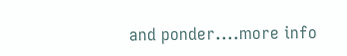and ponder....more info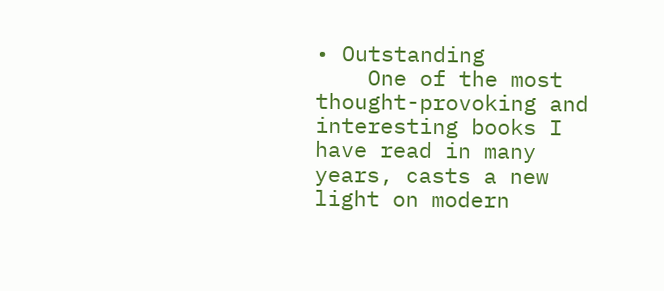• Outstanding
    One of the most thought-provoking and interesting books I have read in many years, casts a new light on modern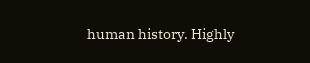human history. Highly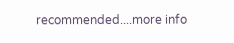recommended....more info